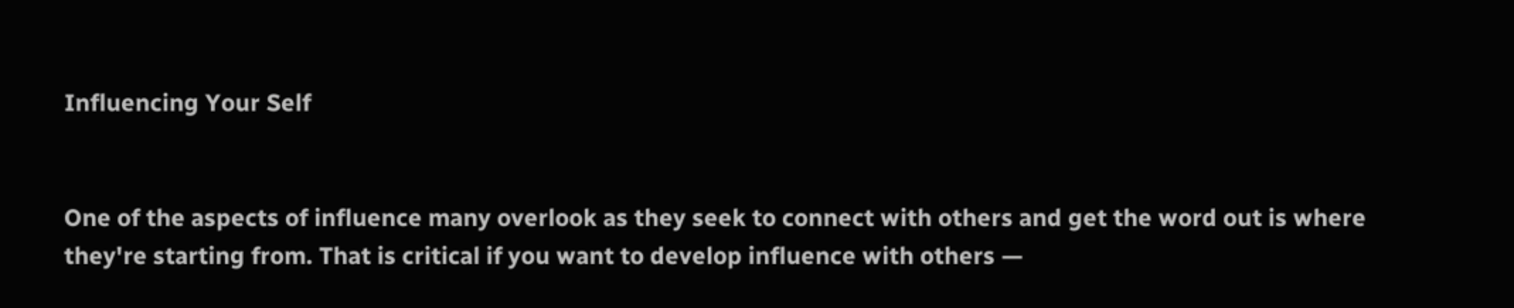Influencing Your Self


One of the aspects of influence many overlook as they seek to connect with others and get the word out is where they're starting from. That is critical if you want to develop influence with others —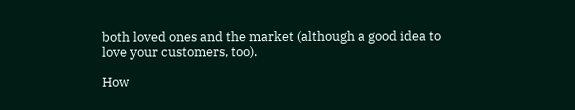both loved ones and the market (although a good idea to love your customers, too).

How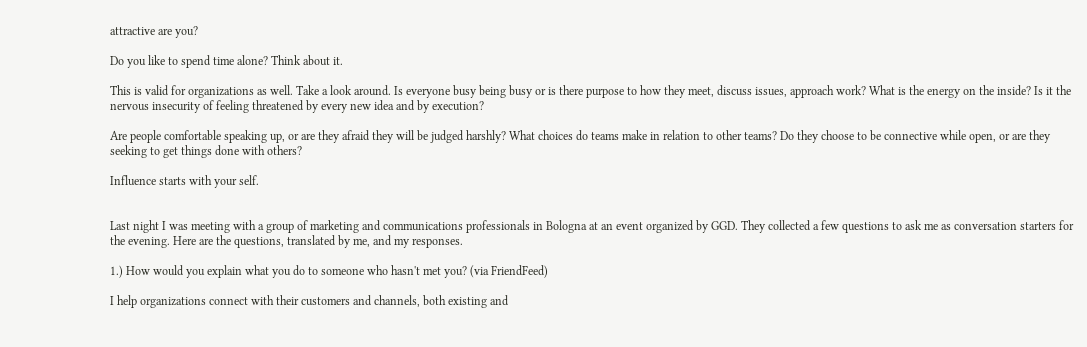attractive are you?

Do you like to spend time alone? Think about it.

This is valid for organizations as well. Take a look around. Is everyone busy being busy or is there purpose to how they meet, discuss issues, approach work? What is the energy on the inside? Is it the nervous insecurity of feeling threatened by every new idea and by execution?

Are people comfortable speaking up, or are they afraid they will be judged harshly? What choices do teams make in relation to other teams? Do they choose to be connective while open, or are they seeking to get things done with others?

Influence starts with your self.


Last night I was meeting with a group of marketing and communications professionals in Bologna at an event organized by GGD. They collected a few questions to ask me as conversation starters for the evening. Here are the questions, translated by me, and my responses.

1.) How would you explain what you do to someone who hasn't met you? (via FriendFeed)

I help organizations connect with their customers and channels, both existing and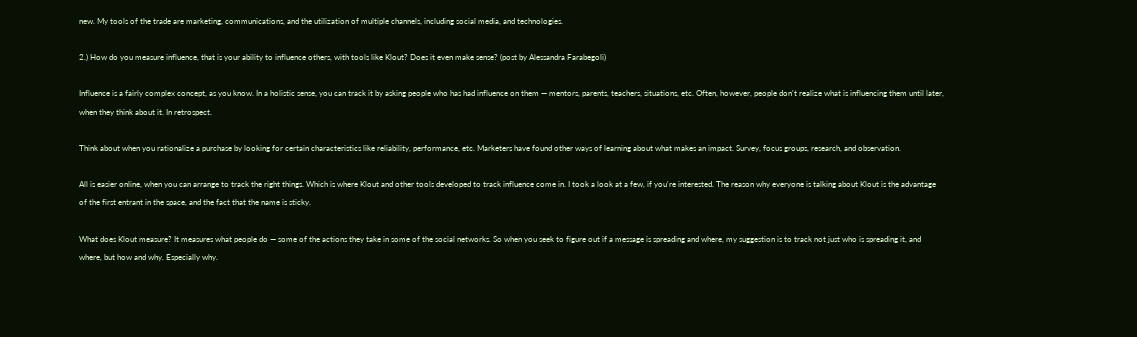new. My tools of the trade are marketing, communications, and the utilization of multiple channels, including social media, and technologies.

2.) How do you measure influence, that is your ability to influence others, with tools like Klout? Does it even make sense? (post by Alessandra Farabegoli)

Influence is a fairly complex concept, as you know. In a holistic sense, you can track it by asking people who has had influence on them — mentors, parents, teachers, situations, etc. Often, however, people don't realize what is influencing them until later, when they think about it. In retrospect.

Think about when you rationalize a purchase by looking for certain characteristics like reliability, performance, etc. Marketers have found other ways of learning about what makes an impact. Survey, focus groups, research, and observation.

All is easier online, when you can arrange to track the right things. Which is where Klout and other tools developed to track influence come in. I took a look at a few, if you're interested. The reason why everyone is talking about Klout is the advantage of the first entrant in the space, and the fact that the name is sticky.

What does Klout measure? It measures what people do — some of the actions they take in some of the social networks. So when you seek to figure out if a message is spreading and where, my suggestion is to track not just who is spreading it, and where, but how and why. Especially why.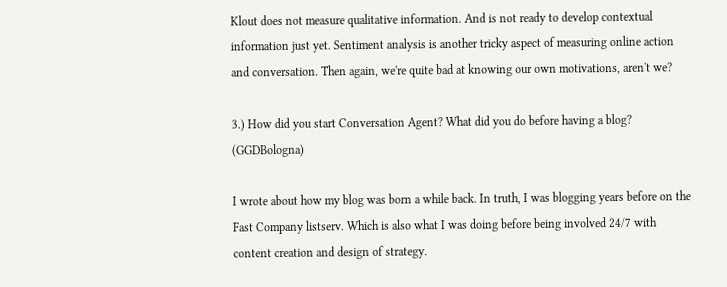Klout does not measure qualitative information. And is not ready to develop contextual information just yet. Sentiment analysis is another tricky aspect of measuring online action and conversation. Then again, we're quite bad at knowing our own motivations, aren't we?

3.) How did you start Conversation Agent? What did you do before having a blog? (GGDBologna)

I wrote about how my blog was born a while back. In truth, I was blogging years before on the Fast Company listserv. Which is also what I was doing before being involved 24/7 with content creation and design of strategy.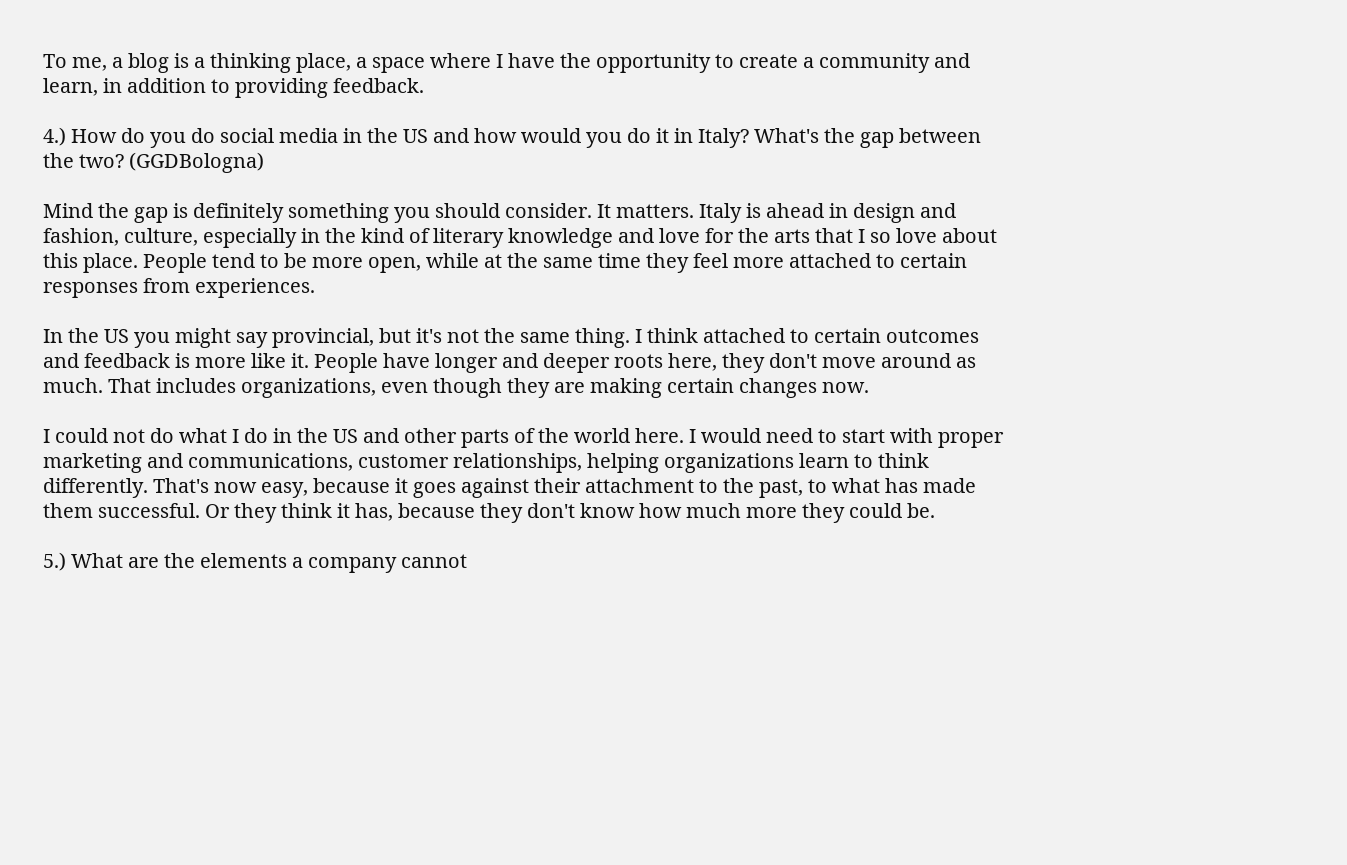To me, a blog is a thinking place, a space where I have the opportunity to create a community and learn, in addition to providing feedback.

4.) How do you do social media in the US and how would you do it in Italy? What's the gap between the two? (GGDBologna)

Mind the gap is definitely something you should consider. It matters. Italy is ahead in design and fashion, culture, especially in the kind of literary knowledge and love for the arts that I so love about this place. People tend to be more open, while at the same time they feel more attached to certain responses from experiences.

In the US you might say provincial, but it's not the same thing. I think attached to certain outcomes and feedback is more like it. People have longer and deeper roots here, they don't move around as much. That includes organizations, even though they are making certain changes now.

I could not do what I do in the US and other parts of the world here. I would need to start with proper marketing and communications, customer relationships, helping organizations learn to think differently. That's now easy, because it goes against their attachment to the past, to what has made them successful. Or they think it has, because they don't know how much more they could be.

5.) What are the elements a company cannot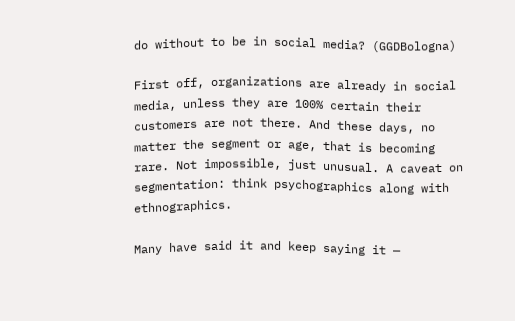do without to be in social media? (GGDBologna)

First off, organizations are already in social media, unless they are 100% certain their customers are not there. And these days, no matter the segment or age, that is becoming rare. Not impossible, just unusual. A caveat on segmentation: think psychographics along with ethnographics.

Many have said it and keep saying it —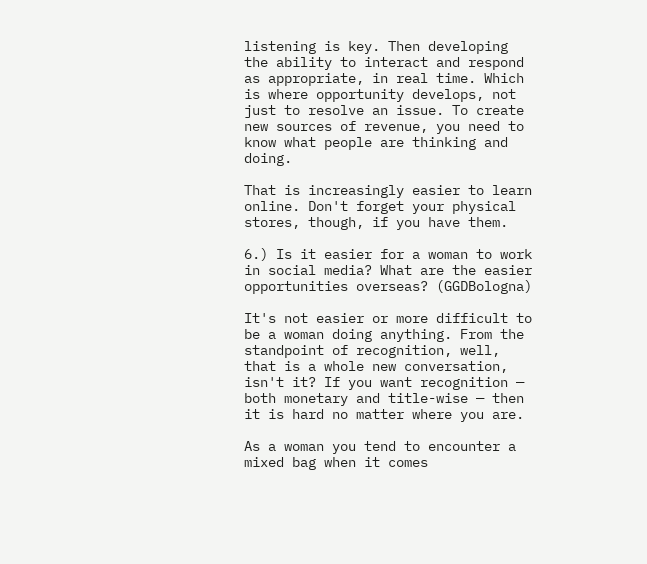listening is key. Then developing the ability to interact and respond as appropriate, in real time. Which is where opportunity develops, not just to resolve an issue. To create new sources of revenue, you need to know what people are thinking and doing.

That is increasingly easier to learn online. Don't forget your physical stores, though, if you have them.

6.) Is it easier for a woman to work in social media? What are the easier opportunities overseas? (GGDBologna)

It's not easier or more difficult to be a woman doing anything. From the standpoint of recognition, well, that is a whole new conversation, isn't it? If you want recognition — both monetary and title-wise — then it is hard no matter where you are.

As a woman you tend to encounter a mixed bag when it comes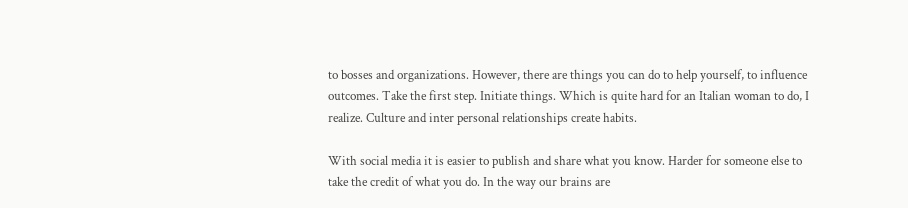to bosses and organizations. However, there are things you can do to help yourself, to influence outcomes. Take the first step. Initiate things. Which is quite hard for an Italian woman to do, I realize. Culture and inter personal relationships create habits.

With social media it is easier to publish and share what you know. Harder for someone else to take the credit of what you do. In the way our brains are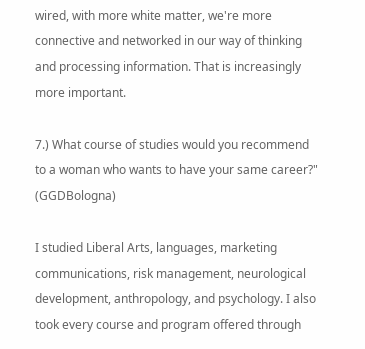wired, with more white matter, we're more connective and networked in our way of thinking and processing information. That is increasingly more important.

7.) What course of studies would you recommend to a woman who wants to have your same career?" (GGDBologna)

I studied Liberal Arts, languages, marketing communications, risk management, neurological development, anthropology, and psychology. I also took every course and program offered through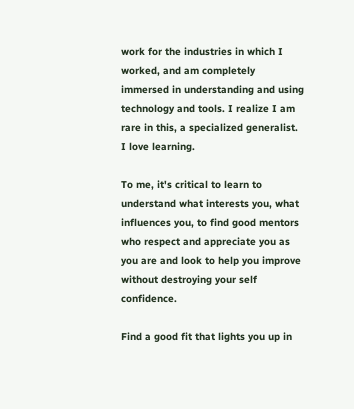work for the industries in which I worked, and am completely immersed in understanding and using technology and tools. I realize I am rare in this, a specialized generalist. I love learning.

To me, it's critical to learn to understand what interests you, what influences you, to find good mentors who respect and appreciate you as you are and look to help you improve without destroying your self confidence.

Find a good fit that lights you up in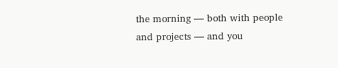the morning — both with people and projects — and you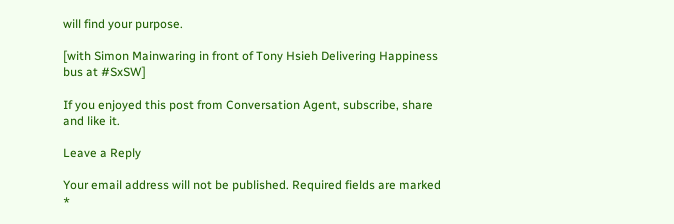will find your purpose.

[with Simon Mainwaring in front of Tony Hsieh Delivering Happiness bus at #SxSW]

If you enjoyed this post from Conversation Agent, subscribe, share and like it.

Leave a Reply

Your email address will not be published. Required fields are marked *